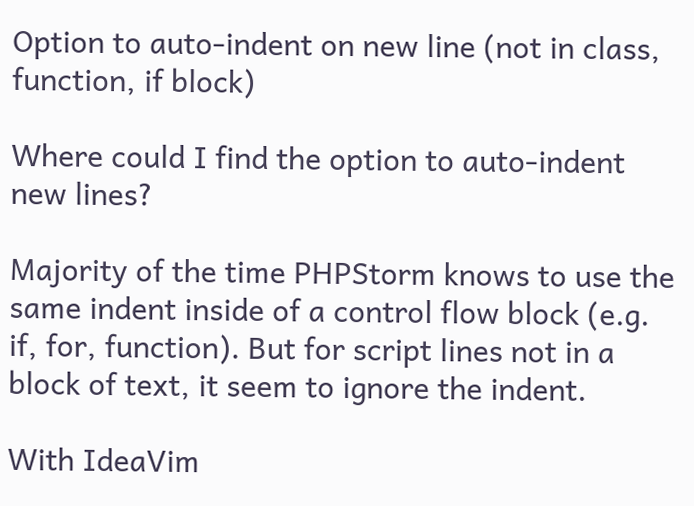Option to auto-indent on new line (not in class, function, if block)

Where could I find the option to auto-indent new lines?

Majority of the time PHPStorm knows to use the same indent inside of a control flow block (e.g. if, for, function). But for script lines not in a block of text, it seem to ignore the indent.

With IdeaVim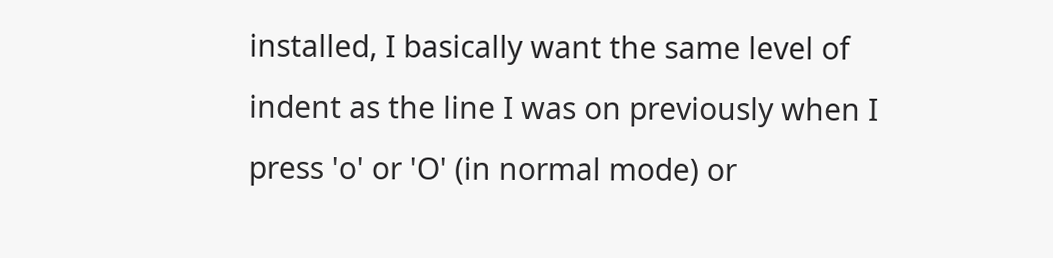installed, I basically want the same level of indent as the line I was on previously when I press 'o' or 'O' (in normal mode) or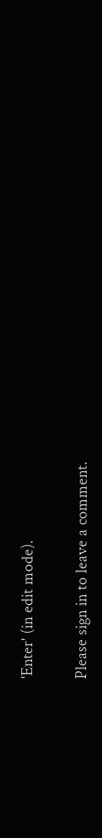'Enter' (in edit mode).


Please sign in to leave a comment.